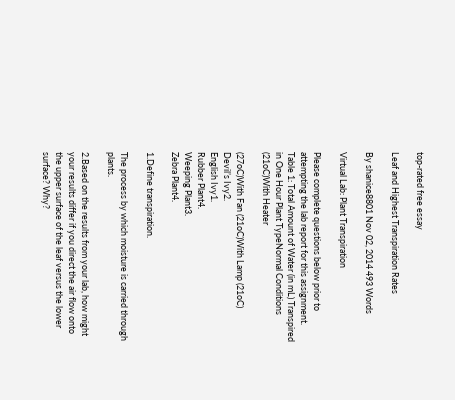top-rated free essay

Leaf and Highest Transpiration Rates

By shanice8801 Nov 02, 2014 493 Words

Virtual Lab: Plant Transpiration

Please complete questions below prior to attempting the lab report for this assignment. Table 1: Total Amount of Water (in mL) Transpired in One Hour Plant TypeNormal Conditions (21oC)With Heater

(27oC)With Fan (21oC)With Lamp (21oC)
Devil’s Ivy2.
English Ivy1.
Rubber Plant4.
Weeping Plant3.
Zebra Plant4.

1.Define transpiration.

The process by which moisture is carried through plants.

2.Based on the results from your lab, how might your results differ if you direct the air flow onto the upper surface of the leaf versus the lower surface? Why?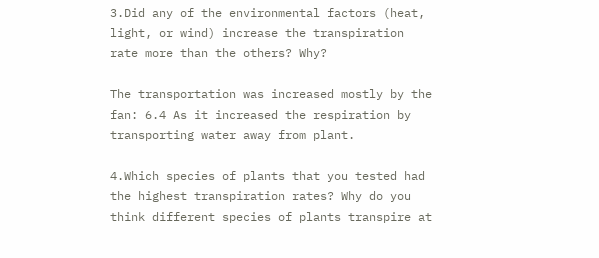3.Did any of the environmental factors (heat, light, or wind) increase the transpiration rate more than the others? Why?

The transportation was increased mostly by the fan: 6.4 As it increased the respiration by transporting water away from plant.

4.Which species of plants that you tested had the highest transpiration rates? Why do you think different species of plants transpire at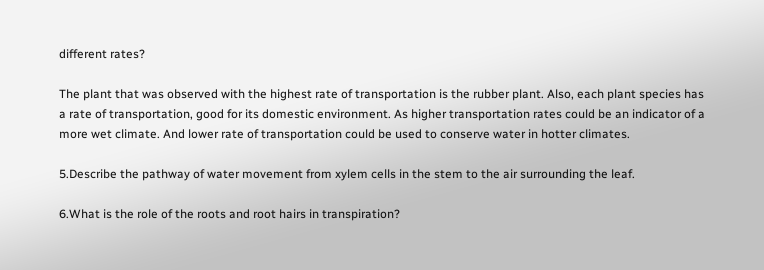different rates?

The plant that was observed with the highest rate of transportation is the rubber plant. Also, each plant species has a rate of transportation, good for its domestic environment. As higher transportation rates could be an indicator of a more wet climate. And lower rate of transportation could be used to conserve water in hotter climates.

5.Describe the pathway of water movement from xylem cells in the stem to the air surrounding the leaf.

6.What is the role of the roots and root hairs in transpiration?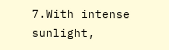7.With intense sunlight,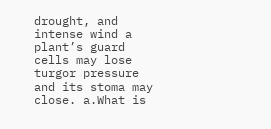drought, and intense wind a plant’s guard cells may lose turgor pressure and its stoma may close. a.What is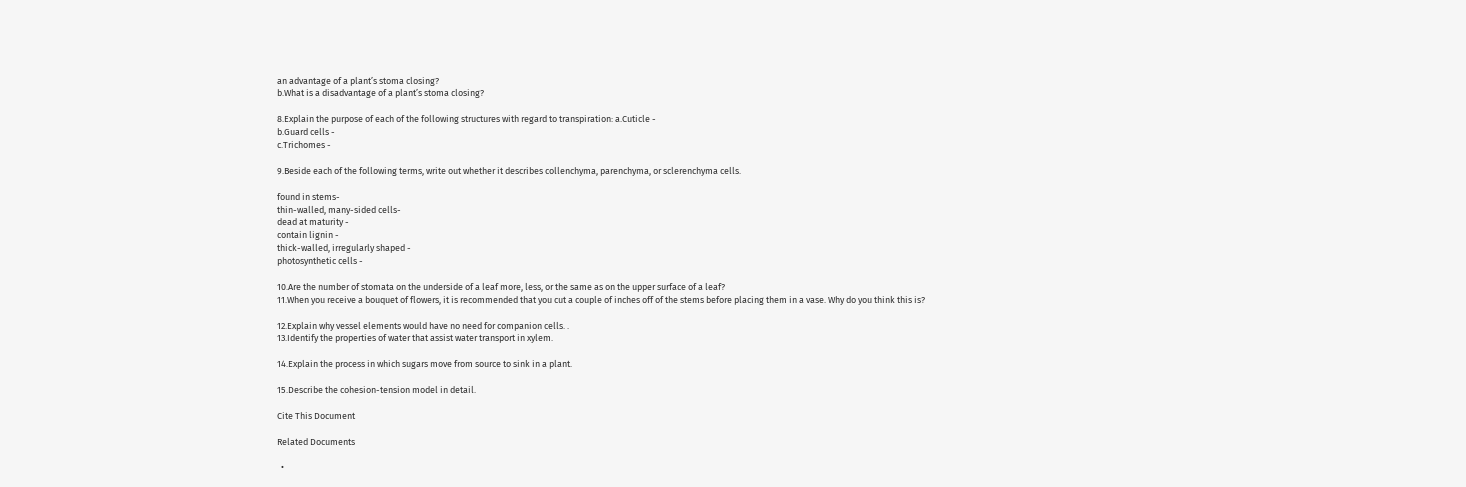an advantage of a plant’s stoma closing?
b.What is a disadvantage of a plant’s stoma closing?

8.Explain the purpose of each of the following structures with regard to transpiration: a.Cuticle -
b.Guard cells -
c.Trichomes -

9.Beside each of the following terms, write out whether it describes collenchyma, parenchyma, or sclerenchyma cells.

found in stems-
thin-walled, many-sided cells-
dead at maturity -
contain lignin -
thick-walled, irregularly shaped -
photosynthetic cells -

10.Are the number of stomata on the underside of a leaf more, less, or the same as on the upper surface of a leaf?
11.When you receive a bouquet of flowers, it is recommended that you cut a couple of inches off of the stems before placing them in a vase. Why do you think this is?

12.Explain why vessel elements would have no need for companion cells. .
13.Identify the properties of water that assist water transport in xylem.

14.Explain the process in which sugars move from source to sink in a plant.

15.Describe the cohesion-tension model in detail.

Cite This Document

Related Documents

  •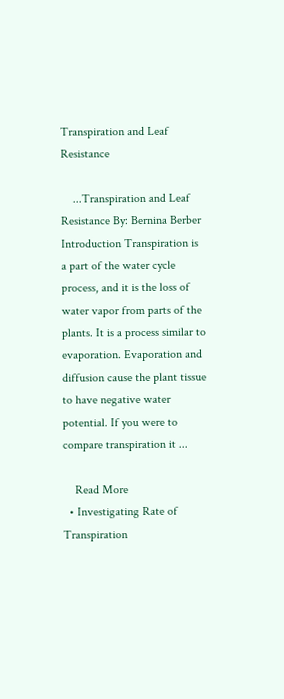Transpiration and Leaf Resistance

    ...Transpiration and Leaf Resistance By: Bernina Berber Introduction Transpiration is a part of the water cycle process, and it is the loss of water vapor from parts of the plants. It is a process similar to evaporation. Evaporation and diffusion cause the plant tissue to have negative water potential. If you were to compare transpiration it ...

    Read More
  • Investigating Rate of Transpiration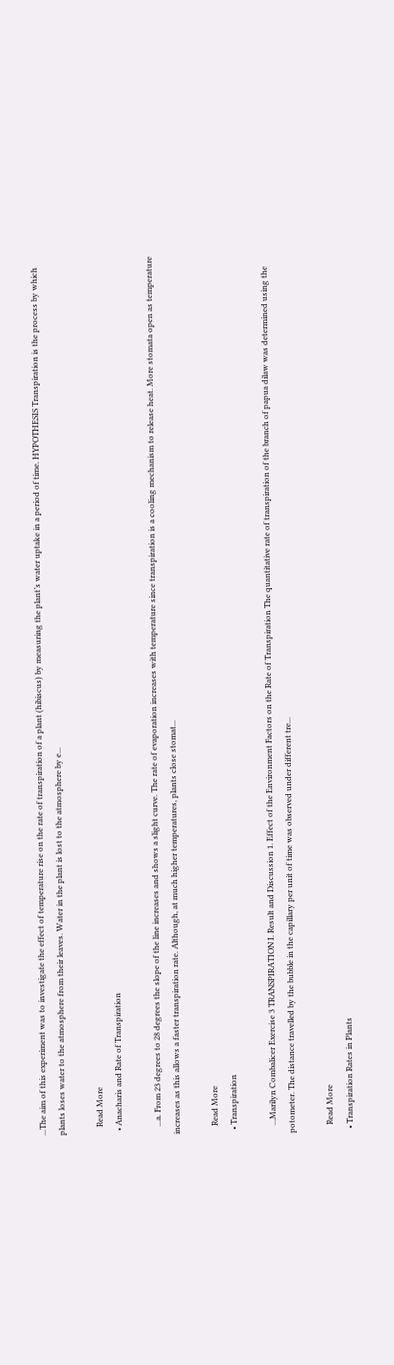...The aim of this experiment was to investigate the effect of temperature rise on the rate of transpiration of a plant (hibiscus) by measuring the plant’s water uptake in a period of time. HYPOTHESIS Transpiration is the process by which plants loses water to the atmosphere from their leaves. Water in the plant is lost to the atmosphere by e...

    Read More
  • Anacharis and Rate of Transpiration

    ...a. From 23 degrees to 28 degrees the slope of the line increases and shows a slight curve. The rate of evaporation increases with temperature since transpiration is a cooling mechanism to release heat. More stomata open as temperature increases as this allows a faster transpiration rate. Although, at much higher temperatures, plants close stomat...

    Read More
  • Transpiration

    ...Marilyn Combalicer Exercise 3 TRANSPIRATION I. Result and Discussion 1. Effect of the Environment Factors on the Rate of Transpiration The quantitative rate of transpiration of the branch of papua dilaw was determined using the potometer. The distance travelled by the bubble in the capillary per unit of time was observed under different tre...

    Read More
  • Transpiration Rates in Plants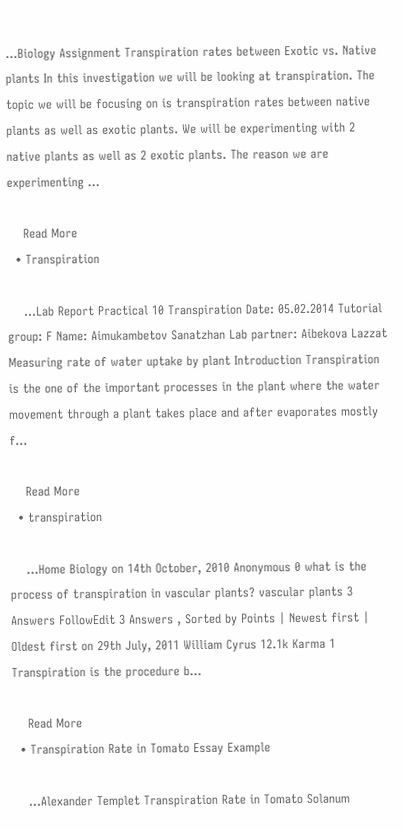...Biology Assignment Transpiration rates between Exotic vs. Native plants In this investigation we will be looking at transpiration. The topic we will be focusing on is transpiration rates between native plants as well as exotic plants. We will be experimenting with 2 native plants as well as 2 exotic plants. The reason we are experimenting ...

    Read More
  • Transpiration

    ...Lab Report Practical 10 Transpiration Date: 05.02.2014 Tutorial group: F Name: Aimukambetov Sanatzhan Lab partner: Aibekova Lazzat Measuring rate of water uptake by plant Introduction Transpiration is the one of the important processes in the plant where the water movement through a plant takes place and after evaporates mostly f...

    Read More
  • transpiration

    ...Home Biology on 14th October, 2010 Anonymous 0 what is the process of transpiration in vascular plants? vascular plants 3 Answers FollowEdit 3 Answers , Sorted by Points | Newest first | Oldest first on 29th July, 2011 William Cyrus 12.1k Karma 1 Transpiration is the procedure b...

    Read More
  • Transpiration Rate in Tomato Essay Example

    ...Alexander Templet Transpiration Rate in Tomato Solanum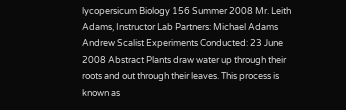lycopersicum Biology 156 Summer 2008 Mr. Leith Adams, Instructor Lab Partners: Michael Adams Andrew Scalist Experiments Conducted: 23 June 2008 Abstract Plants draw water up through their roots and out through their leaves. This process is known as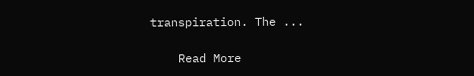transpiration. The ...

    Read More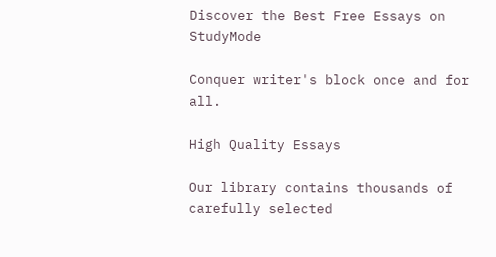Discover the Best Free Essays on StudyMode

Conquer writer's block once and for all.

High Quality Essays

Our library contains thousands of carefully selected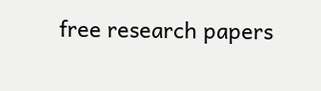free research papers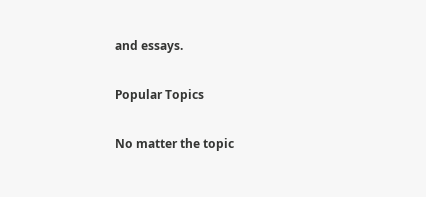and essays.

Popular Topics

No matter the topic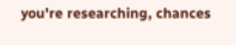you're researching, chances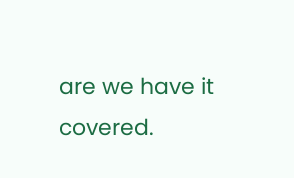are we have it covered.